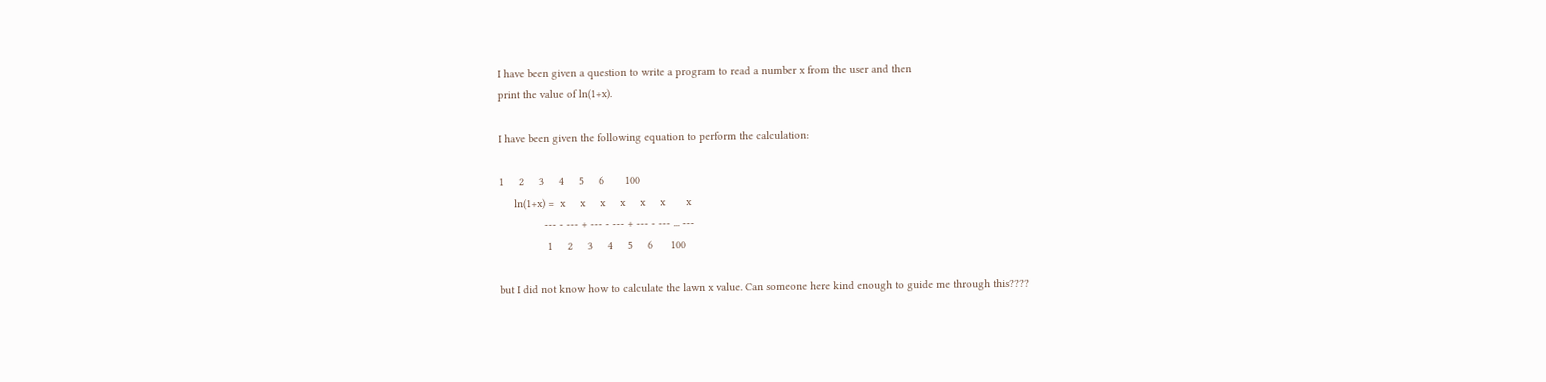I have been given a question to write a program to read a number x from the user and then
print the value of ln(1+x).

I have been given the following equation to perform the calculation:

1     2     3     4     5     6       100
     ln(1+x) =  x     x     x     x     x     x       x
               --- - --- + --- - --- + --- - --- ... ---
                1     2     3     4     5     6      100

but I did not know how to calculate the lawn x value. Can someone here kind enough to guide me through this????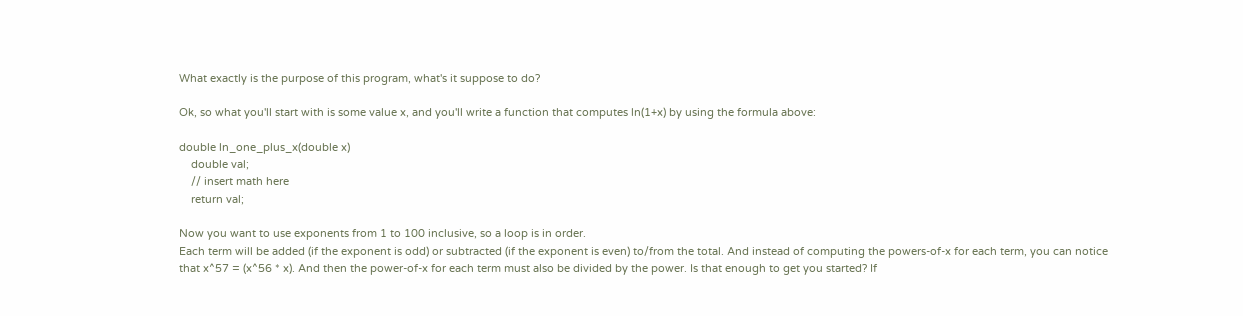What exactly is the purpose of this program, what's it suppose to do?

Ok, so what you'll start with is some value x, and you'll write a function that computes ln(1+x) by using the formula above:

double ln_one_plus_x(double x)
    double val;
    // insert math here
    return val;

Now you want to use exponents from 1 to 100 inclusive, so a loop is in order.
Each term will be added (if the exponent is odd) or subtracted (if the exponent is even) to/from the total. And instead of computing the powers-of-x for each term, you can notice that x^57 = (x^56 * x). And then the power-of-x for each term must also be divided by the power. Is that enough to get you started? If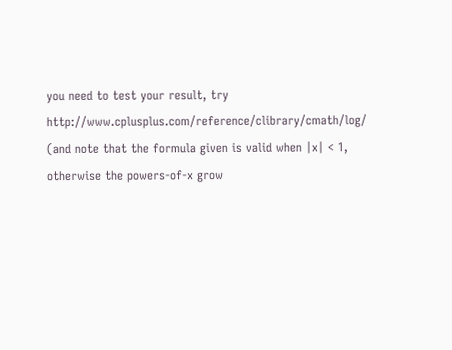you need to test your result, try http://www.cplusplus.com/reference/clibrary/cmath/log/ (and note that the formula given is valid when |x| < 1, otherwise the powers-of-x grow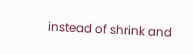instead of shrink and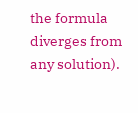the formula diverges from any solution).